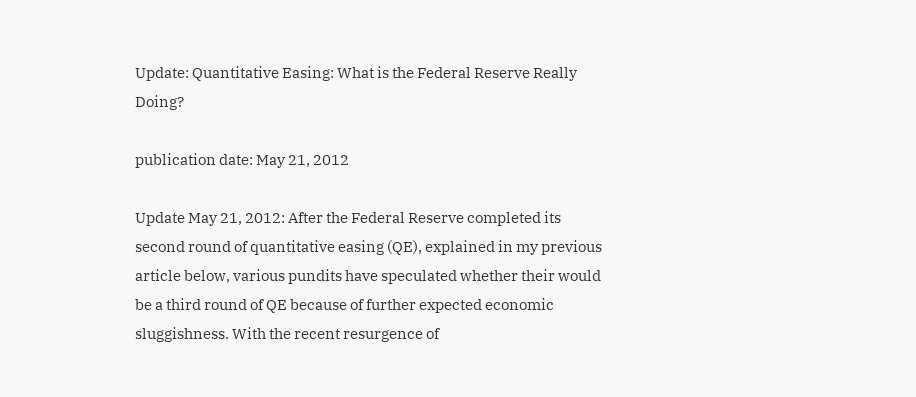Update: Quantitative Easing: What is the Federal Reserve Really Doing?

publication date: May 21, 2012

Update May 21, 2012: After the Federal Reserve completed its second round of quantitative easing (QE), explained in my previous article below, various pundits have speculated whether their would be a third round of QE because of further expected economic sluggishness. With the recent resurgence of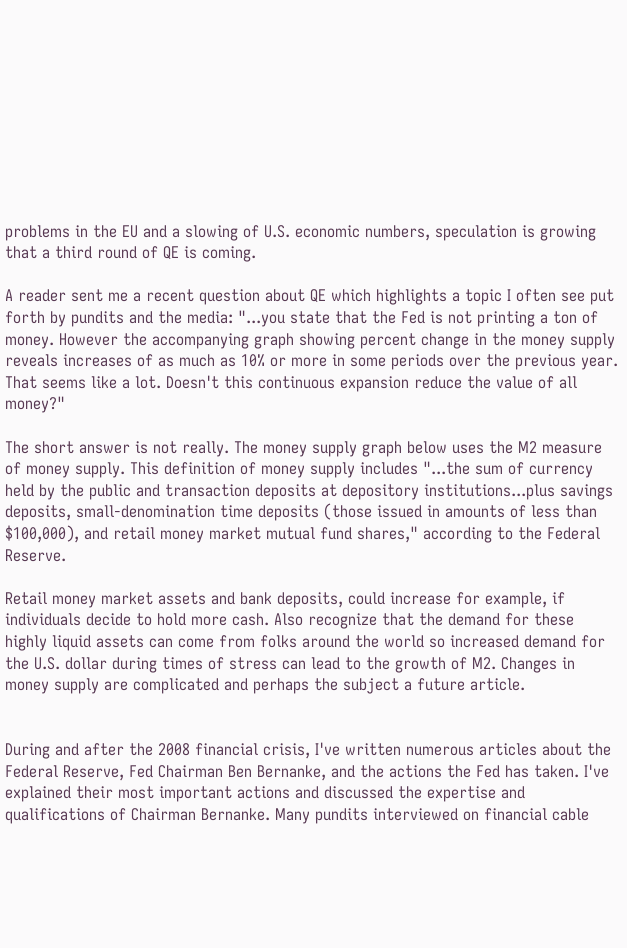problems in the EU and a slowing of U.S. economic numbers, speculation is growing that a third round of QE is coming.

A reader sent me a recent question about QE which highlights a topic I often see put forth by pundits and the media: "...you state that the Fed is not printing a ton of money. However the accompanying graph showing percent change in the money supply reveals increases of as much as 10% or more in some periods over the previous year. That seems like a lot. Doesn't this continuous expansion reduce the value of all money?"

The short answer is not really. The money supply graph below uses the M2 measure of money supply. This definition of money supply includes "...the sum of currency held by the public and transaction deposits at depository institutions...plus savings deposits, small-denomination time deposits (those issued in amounts of less than $100,000), and retail money market mutual fund shares," according to the Federal Reserve.

Retail money market assets and bank deposits, could increase for example, if individuals decide to hold more cash. Also recognize that the demand for these highly liquid assets can come from folks around the world so increased demand for the U.S. dollar during times of stress can lead to the growth of M2. Changes in money supply are complicated and perhaps the subject a future article.


During and after the 2008 financial crisis, I've written numerous articles about the Federal Reserve, Fed Chairman Ben Bernanke, and the actions the Fed has taken. I've explained their most important actions and discussed the expertise and qualifications of Chairman Bernanke. Many pundits interviewed on financial cable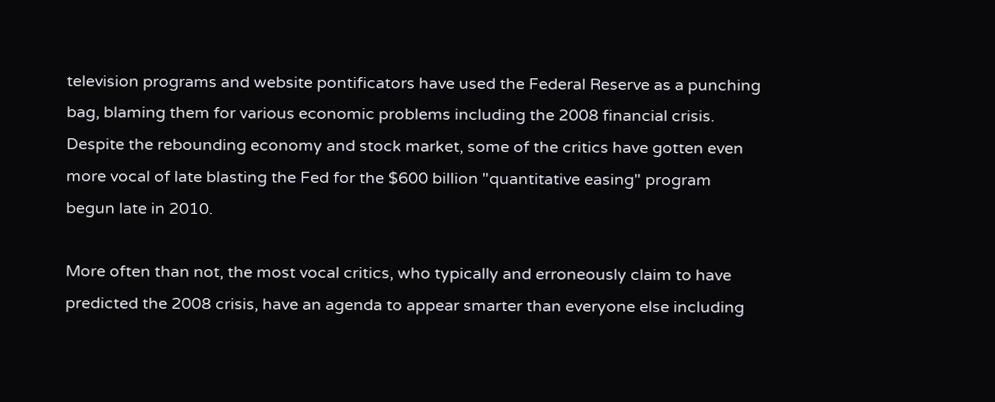television programs and website pontificators have used the Federal Reserve as a punching bag, blaming them for various economic problems including the 2008 financial crisis. Despite the rebounding economy and stock market, some of the critics have gotten even more vocal of late blasting the Fed for the $600 billion "quantitative easing" program begun late in 2010.

More often than not, the most vocal critics, who typically and erroneously claim to have predicted the 2008 crisis, have an agenda to appear smarter than everyone else including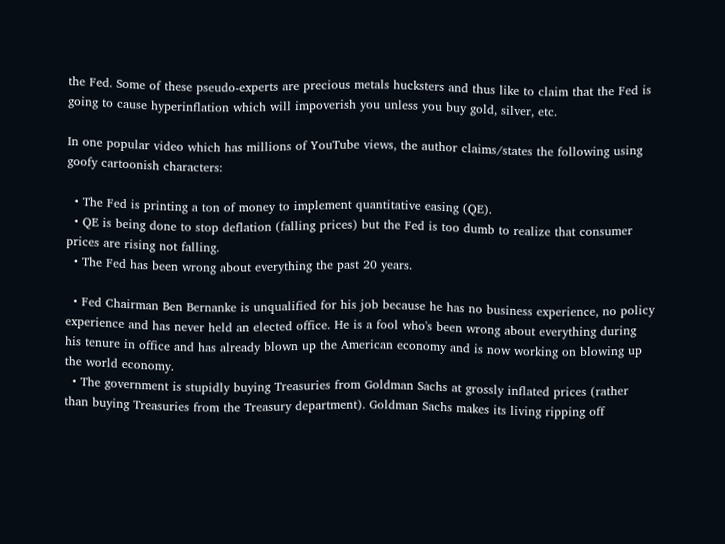the Fed. Some of these pseudo-experts are precious metals hucksters and thus like to claim that the Fed is going to cause hyperinflation which will impoverish you unless you buy gold, silver, etc.

In one popular video which has millions of YouTube views, the author claims/states the following using goofy cartoonish characters:

  • The Fed is printing a ton of money to implement quantitative easing (QE).
  • QE is being done to stop deflation (falling prices) but the Fed is too dumb to realize that consumer prices are rising not falling.
  • The Fed has been wrong about everything the past 20 years.

  • Fed Chairman Ben Bernanke is unqualified for his job because he has no business experience, no policy experience and has never held an elected office. He is a fool who's been wrong about everything during his tenure in office and has already blown up the American economy and is now working on blowing up the world economy.
  • The government is stupidly buying Treasuries from Goldman Sachs at grossly inflated prices (rather than buying Treasuries from the Treasury department). Goldman Sachs makes its living ripping off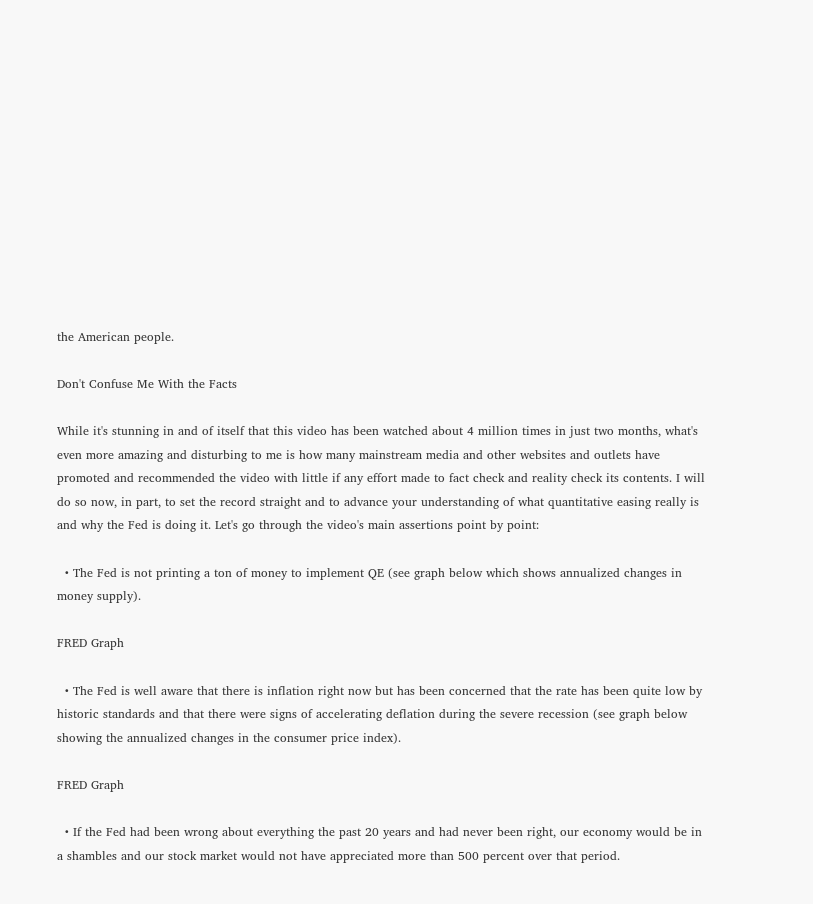the American people.

Don't Confuse Me With the Facts

While it's stunning in and of itself that this video has been watched about 4 million times in just two months, what's even more amazing and disturbing to me is how many mainstream media and other websites and outlets have promoted and recommended the video with little if any effort made to fact check and reality check its contents. I will do so now, in part, to set the record straight and to advance your understanding of what quantitative easing really is and why the Fed is doing it. Let's go through the video's main assertions point by point:

  • The Fed is not printing a ton of money to implement QE (see graph below which shows annualized changes in money supply).

FRED Graph

  • The Fed is well aware that there is inflation right now but has been concerned that the rate has been quite low by historic standards and that there were signs of accelerating deflation during the severe recession (see graph below showing the annualized changes in the consumer price index).

FRED Graph

  • If the Fed had been wrong about everything the past 20 years and had never been right, our economy would be in a shambles and our stock market would not have appreciated more than 500 percent over that period.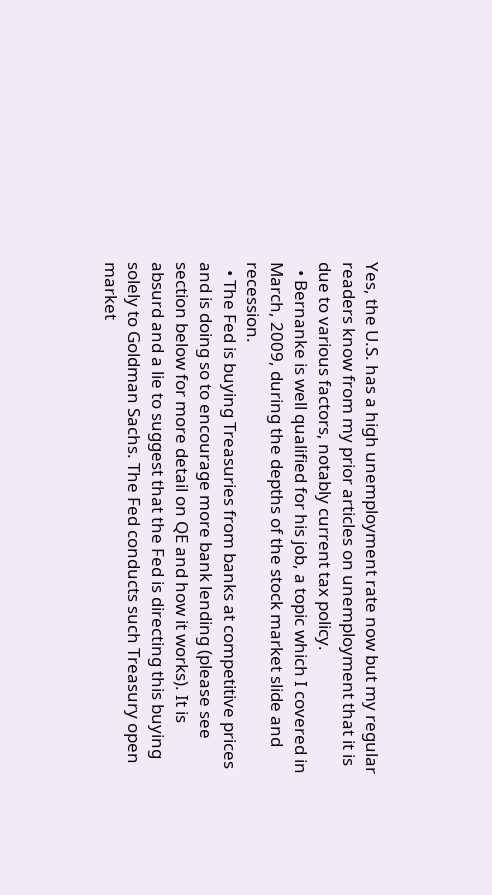Yes, the U.S. has a high unemployment rate now but my regular readers know from my prior articles on unemployment that it is due to various factors, notably current tax policy.
  • Bernanke is well qualified for his job, a topic which I covered in March, 2009, during the depths of the stock market slide and recession.
  • The Fed is buying Treasuries from banks at competitive prices and is doing so to encourage more bank lending (please see section below for more detail on QE and how it works). It is absurd and a lie to suggest that the Fed is directing this buying solely to Goldman Sachs. The Fed conducts such Treasury open market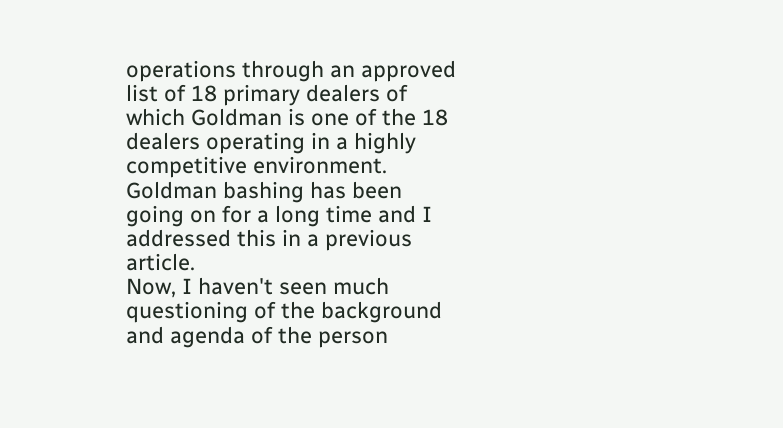operations through an approved list of 18 primary dealers of which Goldman is one of the 18 dealers operating in a highly competitive environment. Goldman bashing has been going on for a long time and I addressed this in a previous article.
Now, I haven't seen much questioning of the background and agenda of the person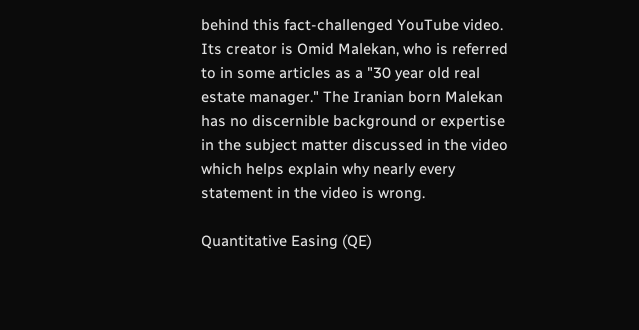behind this fact-challenged YouTube video. Its creator is Omid Malekan, who is referred to in some articles as a "30 year old real estate manager." The Iranian born Malekan has no discernible background or expertise in the subject matter discussed in the video which helps explain why nearly every statement in the video is wrong.

Quantitative Easing (QE)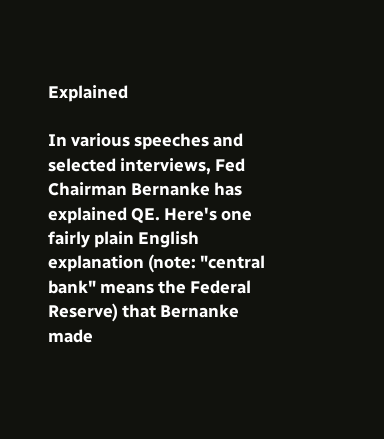Explained

In various speeches and selected interviews, Fed Chairman Bernanke has explained QE. Here's one fairly plain English explanation (note: "central bank" means the Federal Reserve) that Bernanke made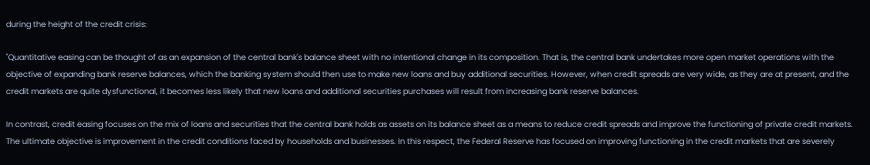during the height of the credit crisis:

"Quantitative easing can be thought of as an expansion of the central bank's balance sheet with no intentional change in its composition. That is, the central bank undertakes more open market operations with the objective of expanding bank reserve balances, which the banking system should then use to make new loans and buy additional securities. However, when credit spreads are very wide, as they are at present, and the credit markets are quite dysfunctional, it becomes less likely that new loans and additional securities purchases will result from increasing bank reserve balances.

In contrast, credit easing focuses on the mix of loans and securities that the central bank holds as assets on its balance sheet as a means to reduce credit spreads and improve the functioning of private credit markets. The ultimate objective is improvement in the credit conditions faced by households and businesses. In this respect, the Federal Reserve has focused on improving functioning in the credit markets that are severely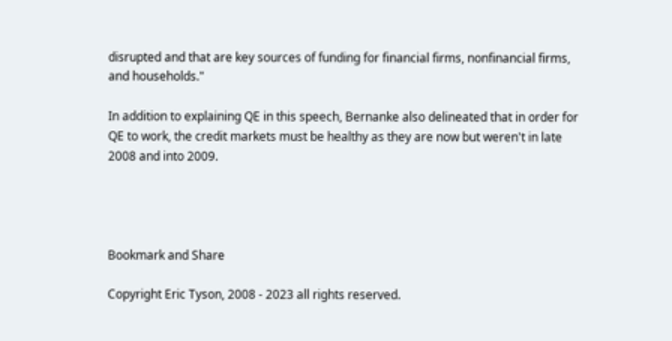disrupted and that are key sources of funding for financial firms, nonfinancial firms, and households."

In addition to explaining QE in this speech, Bernanke also delineated that in order for QE to work, the credit markets must be healthy as they are now but weren't in late 2008 and into 2009.




Bookmark and Share

Copyright Eric Tyson, 2008 - 2023 all rights reserved.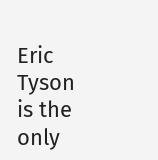Eric Tyson is the only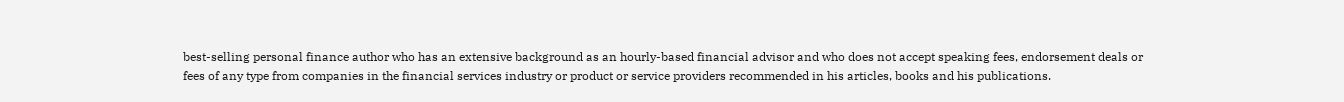best-selling personal finance author who has an extensive background as an hourly-based financial advisor and who does not accept speaking fees, endorsement deals or fees of any type from companies in the financial services industry or product or service providers recommended in his articles, books and his publications.